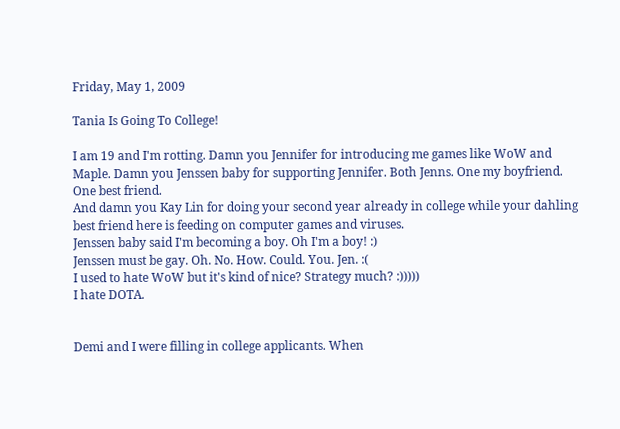Friday, May 1, 2009

Tania Is Going To College!

I am 19 and I'm rotting. Damn you Jennifer for introducing me games like WoW and Maple. Damn you Jenssen baby for supporting Jennifer. Both Jenns. One my boyfriend. One best friend.
And damn you Kay Lin for doing your second year already in college while your dahling best friend here is feeding on computer games and viruses.
Jenssen baby said I'm becoming a boy. Oh I'm a boy! :)
Jenssen must be gay. Oh. No. How. Could. You. Jen. :(
I used to hate WoW but it's kind of nice? Strategy much? :)))))
I hate DOTA.


Demi and I were filling in college applicants. When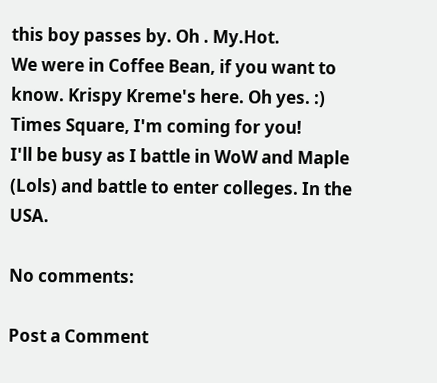this boy passes by. Oh . My.Hot.
We were in Coffee Bean, if you want to know. Krispy Kreme's here. Oh yes. :)
Times Square, I'm coming for you!
I'll be busy as I battle in WoW and Maple (Lols) and battle to enter colleges. In the USA.

No comments:

Post a Comment